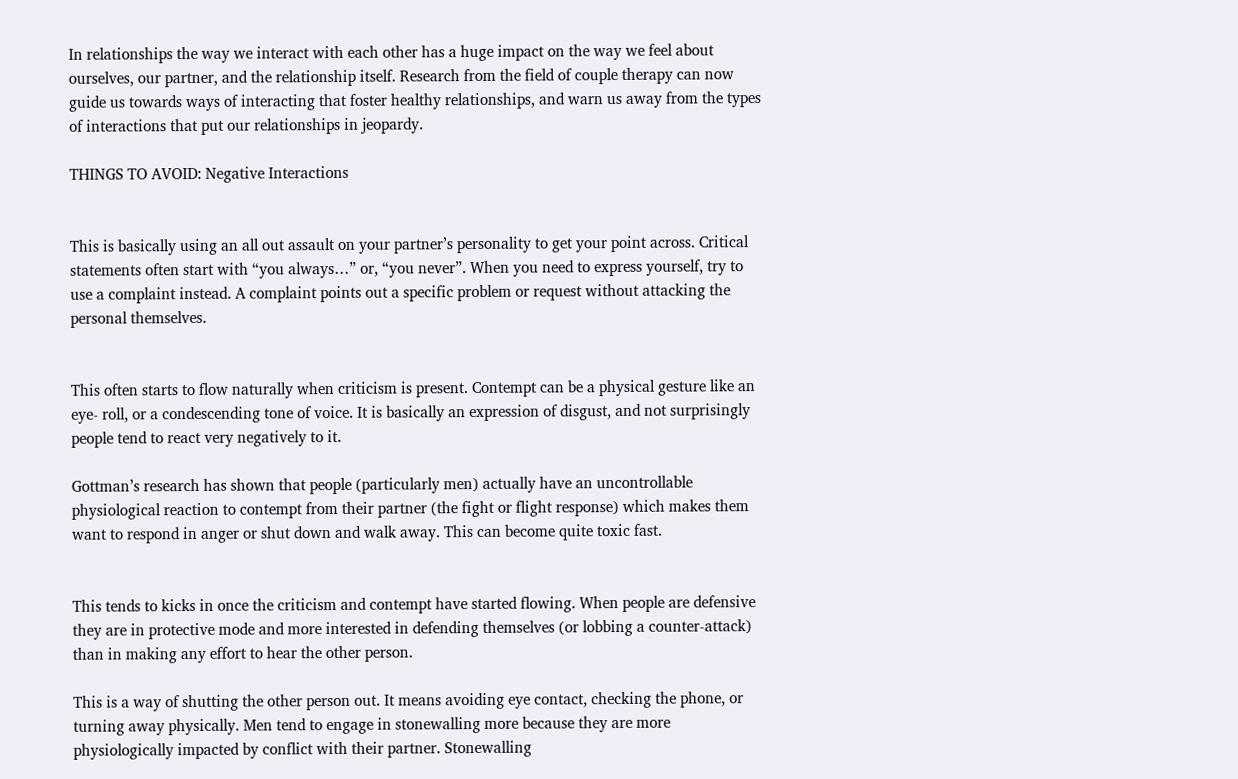In relationships the way we interact with each other has a huge impact on the way we feel about ourselves, our partner, and the relationship itself. Research from the field of couple therapy can now guide us towards ways of interacting that foster healthy relationships, and warn us away from the types of interactions that put our relationships in jeopardy.

THINGS TO AVOID: Negative Interactions


This is basically using an all out assault on your partner’s personality to get your point across. Critical statements often start with “you always…” or, “you never”. When you need to express yourself, try to use a complaint instead. A complaint points out a specific problem or request without attacking the personal themselves.


This often starts to flow naturally when criticism is present. Contempt can be a physical gesture like an eye- roll, or a condescending tone of voice. It is basically an expression of disgust, and not surprisingly people tend to react very negatively to it.

Gottman’s research has shown that people (particularly men) actually have an uncontrollable physiological reaction to contempt from their partner (the fight or flight response) which makes them want to respond in anger or shut down and walk away. This can become quite toxic fast.


This tends to kicks in once the criticism and contempt have started flowing. When people are defensive they are in protective mode and more interested in defending themselves (or lobbing a counter-attack) than in making any effort to hear the other person.

This is a way of shutting the other person out. It means avoiding eye contact, checking the phone, or turning away physically. Men tend to engage in stonewalling more because they are more physiologically impacted by conflict with their partner. Stonewalling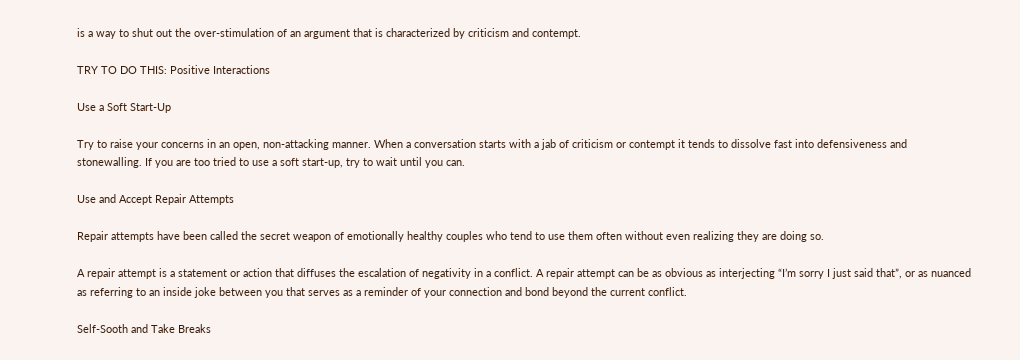is a way to shut out the over-stimulation of an argument that is characterized by criticism and contempt.

TRY TO DO THIS: Positive Interactions

Use a Soft Start-Up

Try to raise your concerns in an open, non-attacking manner. When a conversation starts with a jab of criticism or contempt it tends to dissolve fast into defensiveness and stonewalling. If you are too tried to use a soft start-up, try to wait until you can.

Use and Accept Repair Attempts

Repair attempts have been called the secret weapon of emotionally healthy couples who tend to use them often without even realizing they are doing so.

A repair attempt is a statement or action that diffuses the escalation of negativity in a conflict. A repair attempt can be as obvious as interjecting “I’m sorry I just said that”, or as nuanced as referring to an inside joke between you that serves as a reminder of your connection and bond beyond the current conflict.

Self-Sooth and Take Breaks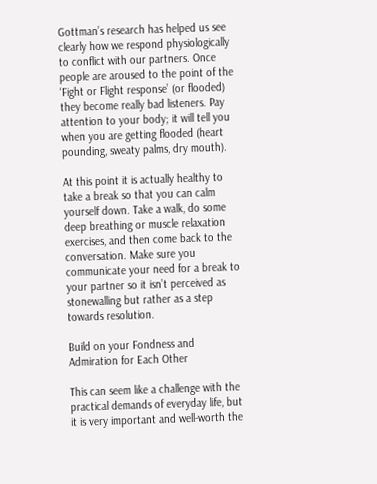Gottman’s research has helped us see clearly how we respond physiologically to conflict with our partners. Once people are aroused to the point of the ‘Fight or Flight response’ (or flooded) they become really bad listeners. Pay attention to your body; it will tell you when you are getting flooded (heart pounding, sweaty palms, dry mouth).

At this point it is actually healthy to take a break so that you can calm yourself down. Take a walk, do some deep breathing or muscle relaxation exercises, and then come back to the conversation. Make sure you communicate your need for a break to your partner so it isn’t perceived as stonewalling but rather as a step towards resolution.

Build on your Fondness and Admiration for Each Other

This can seem like a challenge with the practical demands of everyday life, but it is very important and well-worth the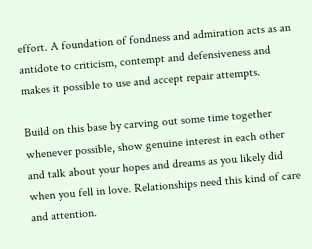effort. A foundation of fondness and admiration acts as an antidote to criticism, contempt and defensiveness and makes it possible to use and accept repair attempts.

Build on this base by carving out some time together whenever possible, show genuine interest in each other and talk about your hopes and dreams as you likely did when you fell in love. Relationships need this kind of care and attention.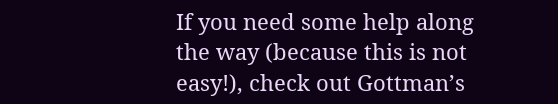If you need some help along the way (because this is not easy!), check out Gottman’s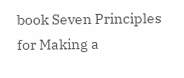book Seven Principles for Making a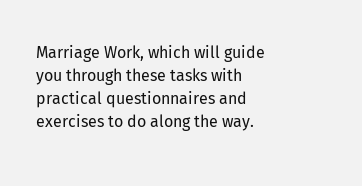Marriage Work, which will guide you through these tasks with practical questionnaires and exercises to do along the way.